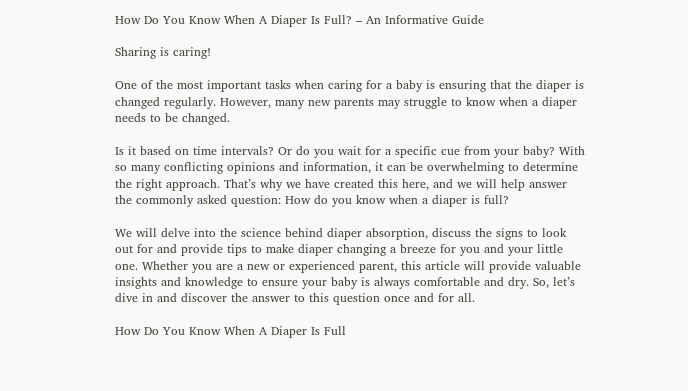How Do You Know When A Diaper Is Full? – An Informative Guide

Sharing is caring!

One of the most important tasks when caring for a baby is ensuring that the diaper is changed regularly. However, many new parents may struggle to know when a diaper needs to be changed.

Is it based on time intervals? Or do you wait for a specific cue from your baby? With so many conflicting opinions and information, it can be overwhelming to determine the right approach. That’s why we have created this here, and we will help answer the commonly asked question: How do you know when a diaper is full?

We will delve into the science behind diaper absorption, discuss the signs to look out for and provide tips to make diaper changing a breeze for you and your little one. Whether you are a new or experienced parent, this article will provide valuable insights and knowledge to ensure your baby is always comfortable and dry. So, let’s dive in and discover the answer to this question once and for all.

How Do You Know When A Diaper Is Full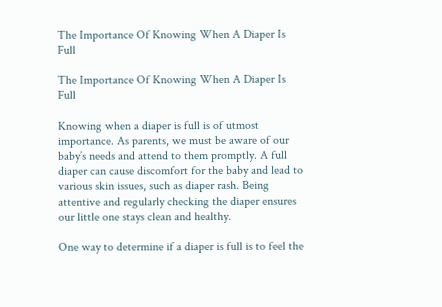The Importance Of Knowing When A Diaper Is Full

The Importance Of Knowing When A Diaper Is Full

Knowing when a diaper is full is of utmost importance. As parents, we must be aware of our baby’s needs and attend to them promptly. A full diaper can cause discomfort for the baby and lead to various skin issues, such as diaper rash. Being attentive and regularly checking the diaper ensures our little one stays clean and healthy.

One way to determine if a diaper is full is to feel the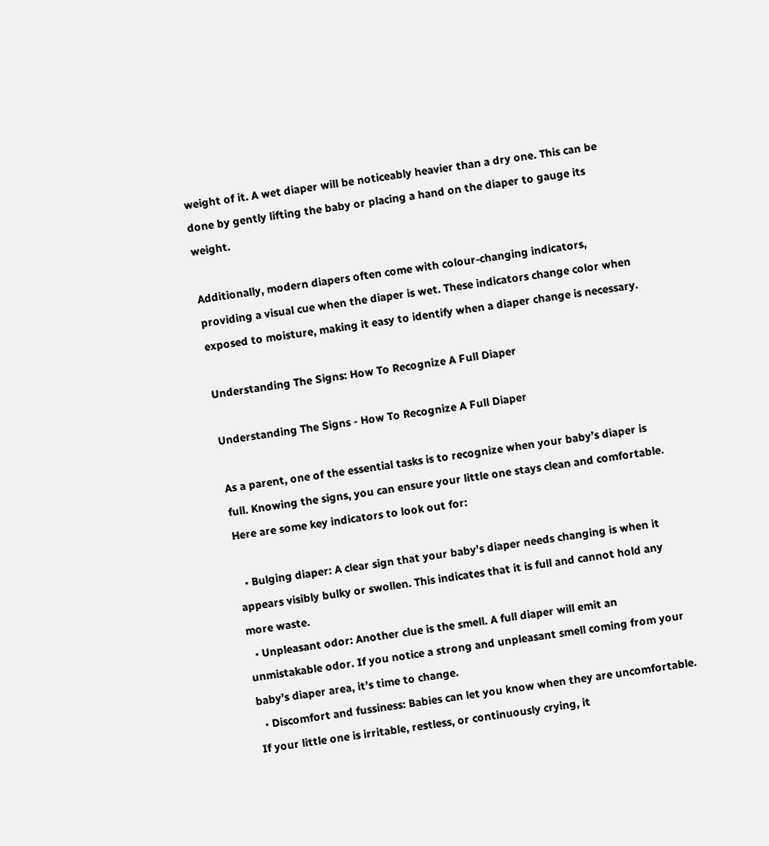weight of it. A wet diaper will be noticeably heavier than a dry one. This can be done by gently lifting the baby or placing a hand on the diaper to gauge its weight.

Additionally, modern diapers often come with colour-changing indicators, providing a visual cue when the diaper is wet. These indicators change color when exposed to moisture, making it easy to identify when a diaper change is necessary.

Understanding The Signs: How To Recognize A Full Diaper

Understanding The Signs - How To Recognize A Full Diaper

As a parent, one of the essential tasks is to recognize when your baby’s diaper is full. Knowing the signs, you can ensure your little one stays clean and comfortable. Here are some key indicators to look out for:

  • Bulging diaper: A clear sign that your baby’s diaper needs changing is when it appears visibly bulky or swollen. This indicates that it is full and cannot hold any more waste.
  • Unpleasant odor: Another clue is the smell. A full diaper will emit an unmistakable odor. If you notice a strong and unpleasant smell coming from your baby’s diaper area, it’s time to change.
  • Discomfort and fussiness: Babies can let you know when they are uncomfortable. If your little one is irritable, restless, or continuously crying, it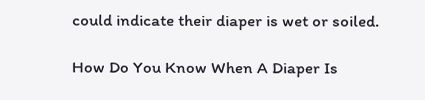could indicate their diaper is wet or soiled.

How Do You Know When A Diaper Is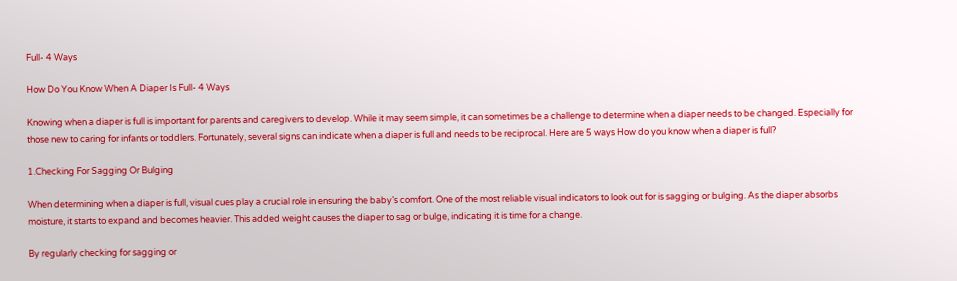Full- 4 Ways

How Do You Know When A Diaper Is Full- 4 Ways

Knowing when a diaper is full is important for parents and caregivers to develop. While it may seem simple, it can sometimes be a challenge to determine when a diaper needs to be changed. Especially for those new to caring for infants or toddlers. Fortunately, several signs can indicate when a diaper is full and needs to be reciprocal. Here are 5 ways How do you know when a diaper is full?

1.Checking For Sagging Or Bulging

When determining when a diaper is full, visual cues play a crucial role in ensuring the baby’s comfort. One of the most reliable visual indicators to look out for is sagging or bulging. As the diaper absorbs moisture, it starts to expand and becomes heavier. This added weight causes the diaper to sag or bulge, indicating it is time for a change.

By regularly checking for sagging or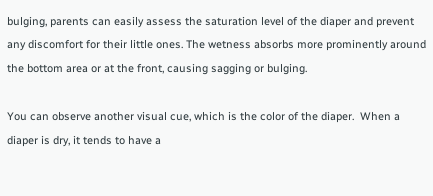bulging, parents can easily assess the saturation level of the diaper and prevent any discomfort for their little ones. The wetness absorbs more prominently around the bottom area or at the front, causing sagging or bulging.

You can observe another visual cue, which is the color of the diaper.  When a diaper is dry, it tends to have a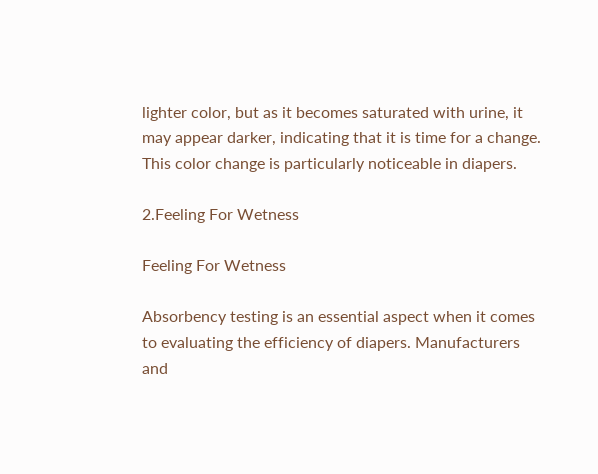lighter color, but as it becomes saturated with urine, it may appear darker, indicating that it is time for a change. This color change is particularly noticeable in diapers.

2.Feeling For Wetness

Feeling For Wetness

Absorbency testing is an essential aspect when it comes to evaluating the efficiency of diapers. Manufacturers and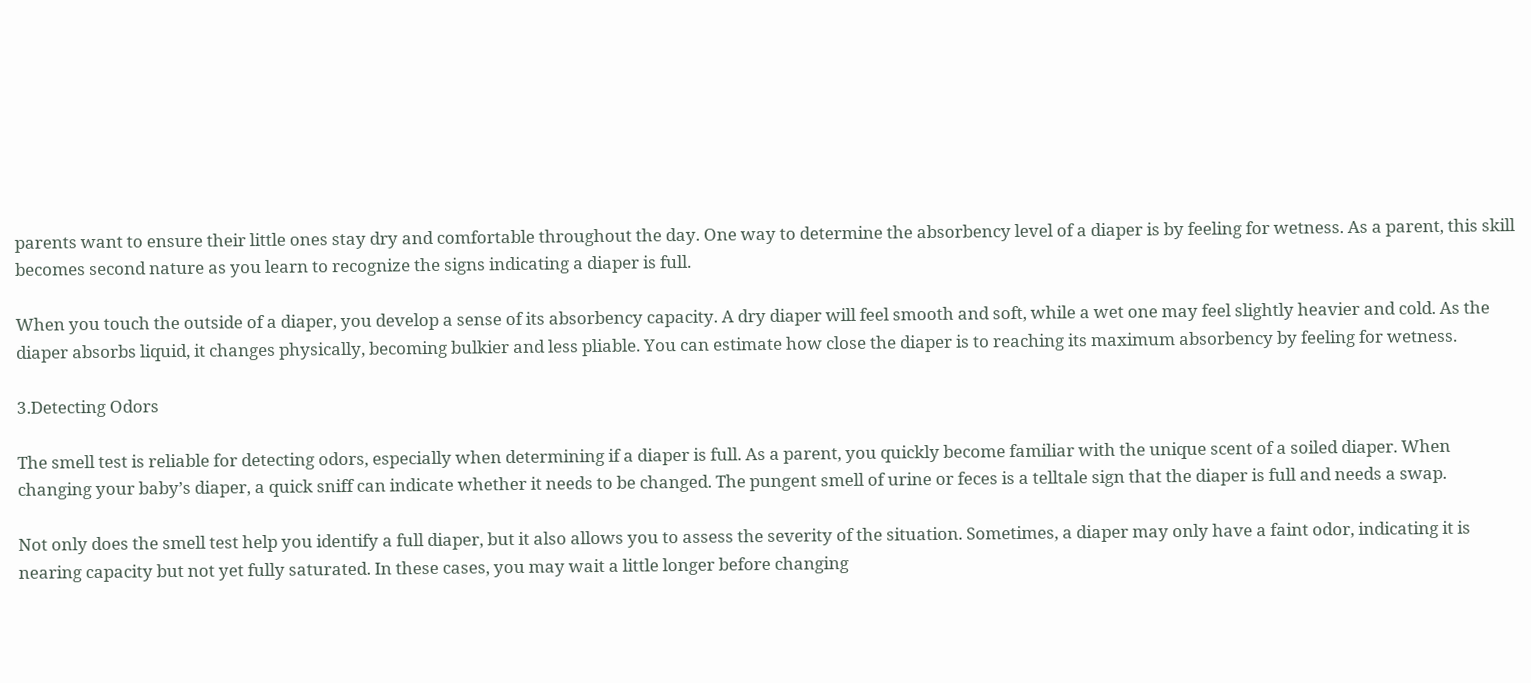parents want to ensure their little ones stay dry and comfortable throughout the day. One way to determine the absorbency level of a diaper is by feeling for wetness. As a parent, this skill becomes second nature as you learn to recognize the signs indicating a diaper is full.

When you touch the outside of a diaper, you develop a sense of its absorbency capacity. A dry diaper will feel smooth and soft, while a wet one may feel slightly heavier and cold. As the diaper absorbs liquid, it changes physically, becoming bulkier and less pliable. You can estimate how close the diaper is to reaching its maximum absorbency by feeling for wetness.

3.Detecting Odors

The smell test is reliable for detecting odors, especially when determining if a diaper is full. As a parent, you quickly become familiar with the unique scent of a soiled diaper. When changing your baby’s diaper, a quick sniff can indicate whether it needs to be changed. The pungent smell of urine or feces is a telltale sign that the diaper is full and needs a swap.

Not only does the smell test help you identify a full diaper, but it also allows you to assess the severity of the situation. Sometimes, a diaper may only have a faint odor, indicating it is nearing capacity but not yet fully saturated. In these cases, you may wait a little longer before changing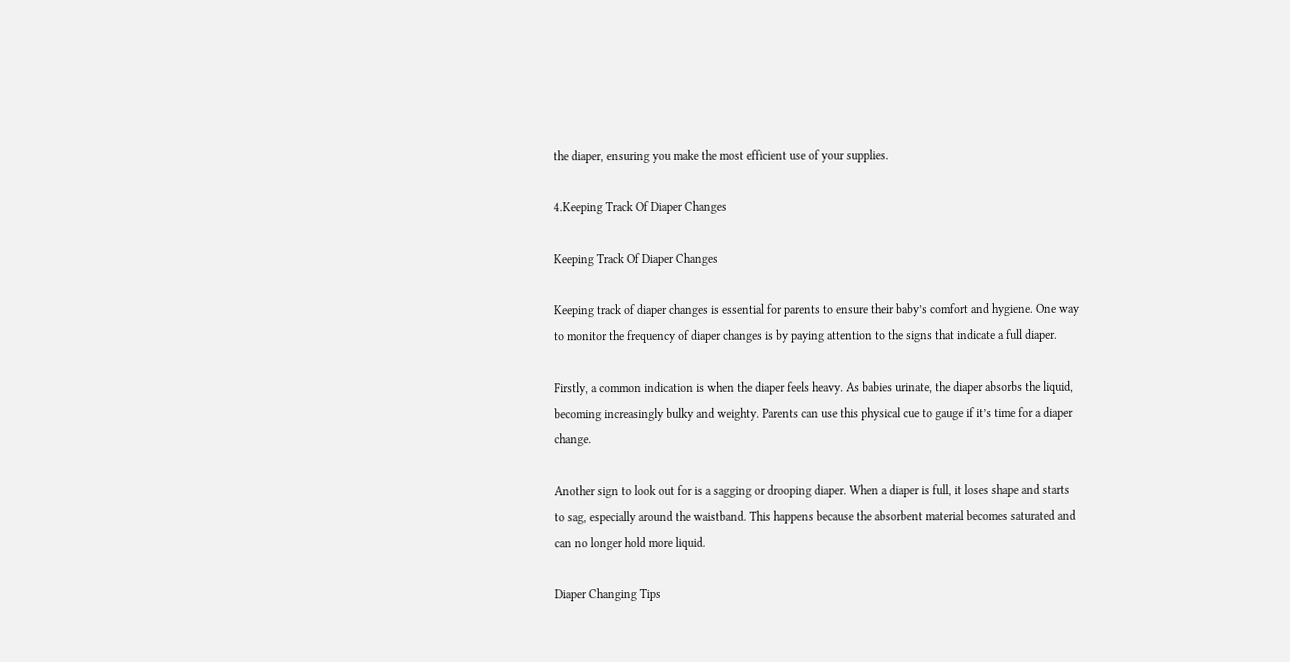the diaper, ensuring you make the most efficient use of your supplies.

4.Keeping Track Of Diaper Changes

Keeping Track Of Diaper Changes

Keeping track of diaper changes is essential for parents to ensure their baby’s comfort and hygiene. One way to monitor the frequency of diaper changes is by paying attention to the signs that indicate a full diaper.

Firstly, a common indication is when the diaper feels heavy. As babies urinate, the diaper absorbs the liquid, becoming increasingly bulky and weighty. Parents can use this physical cue to gauge if it’s time for a diaper change.

Another sign to look out for is a sagging or drooping diaper. When a diaper is full, it loses shape and starts to sag, especially around the waistband. This happens because the absorbent material becomes saturated and can no longer hold more liquid.

Diaper Changing Tips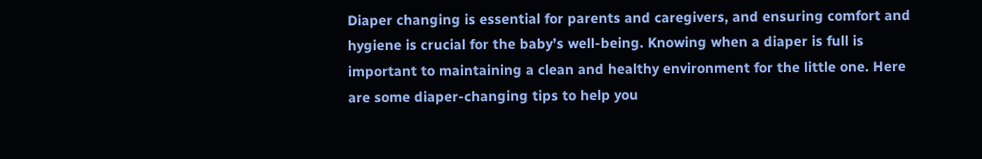Diaper changing is essential for parents and caregivers, and ensuring comfort and hygiene is crucial for the baby’s well-being. Knowing when a diaper is full is important to maintaining a clean and healthy environment for the little one. Here are some diaper-changing tips to help you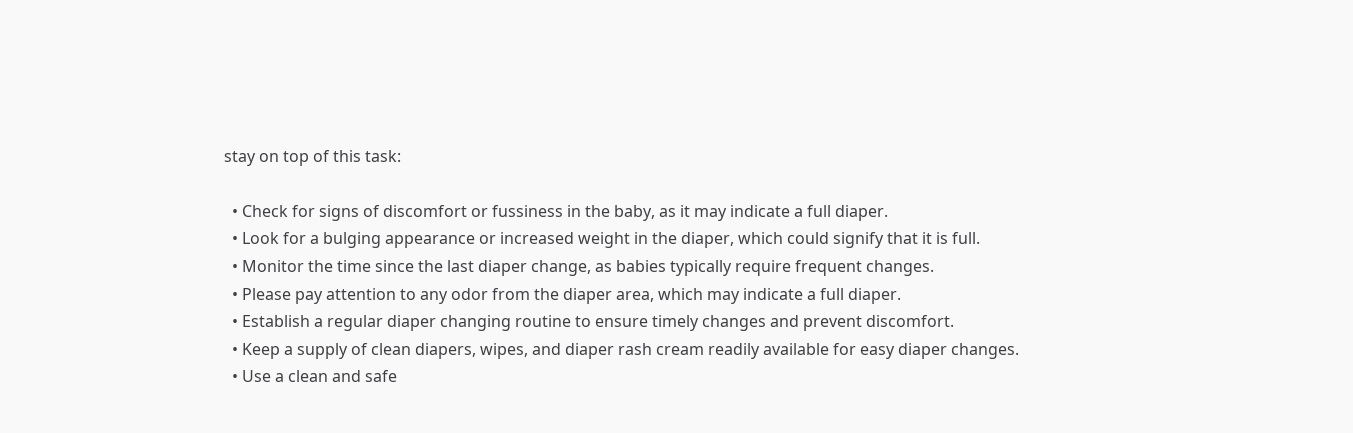stay on top of this task:

  • Check for signs of discomfort or fussiness in the baby, as it may indicate a full diaper.
  • Look for a bulging appearance or increased weight in the diaper, which could signify that it is full.
  • Monitor the time since the last diaper change, as babies typically require frequent changes.
  • Please pay attention to any odor from the diaper area, which may indicate a full diaper.
  • Establish a regular diaper changing routine to ensure timely changes and prevent discomfort.
  • Keep a supply of clean diapers, wipes, and diaper rash cream readily available for easy diaper changes.
  • Use a clean and safe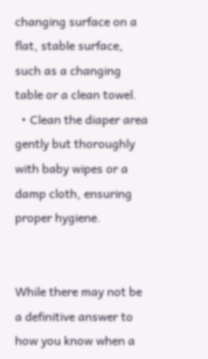changing surface on a flat, stable surface, such as a changing table or a clean towel.
  • Clean the diaper area gently but thoroughly with baby wipes or a damp cloth, ensuring proper hygiene.


While there may not be a definitive answer to how you know when a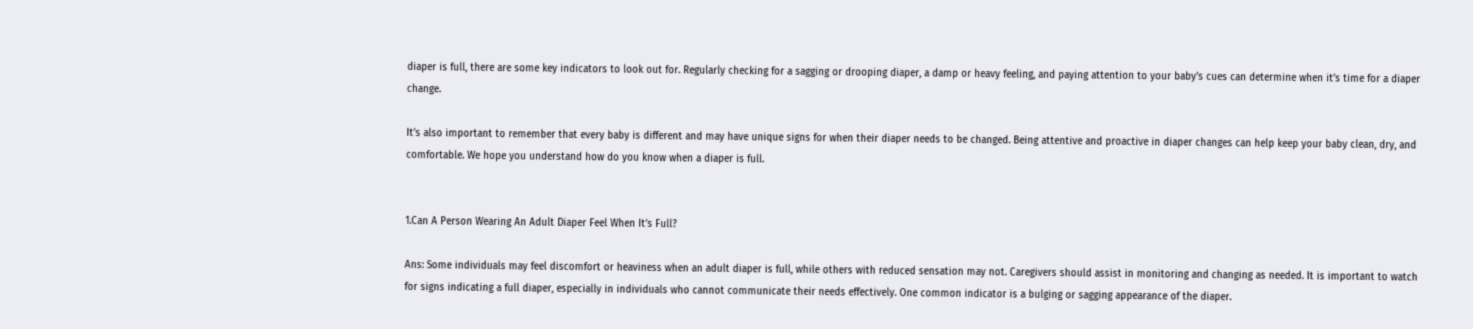diaper is full, there are some key indicators to look out for. Regularly checking for a sagging or drooping diaper, a damp or heavy feeling, and paying attention to your baby’s cues can determine when it’s time for a diaper change.

It’s also important to remember that every baby is different and may have unique signs for when their diaper needs to be changed. Being attentive and proactive in diaper changes can help keep your baby clean, dry, and comfortable. We hope you understand how do you know when a diaper is full.


1.Can A Person Wearing An Adult Diaper Feel When It’s Full?

Ans: Some individuals may feel discomfort or heaviness when an adult diaper is full, while others with reduced sensation may not. Caregivers should assist in monitoring and changing as needed. It is important to watch for signs indicating a full diaper, especially in individuals who cannot communicate their needs effectively. One common indicator is a bulging or sagging appearance of the diaper.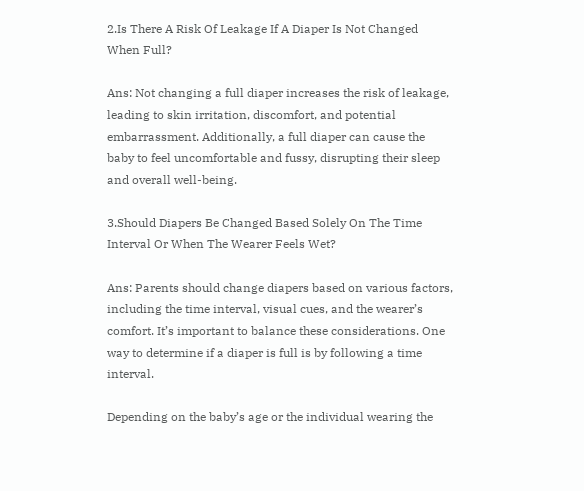2.Is There A Risk Of Leakage If A Diaper Is Not Changed When Full?

Ans: Not changing a full diaper increases the risk of leakage, leading to skin irritation, discomfort, and potential embarrassment. Additionally, a full diaper can cause the baby to feel uncomfortable and fussy, disrupting their sleep and overall well-being.

3.Should Diapers Be Changed Based Solely On The Time Interval Or When The Wearer Feels Wet?

Ans: Parents should change diapers based on various factors, including the time interval, visual cues, and the wearer’s comfort. It’s important to balance these considerations. One way to determine if a diaper is full is by following a time interval.

Depending on the baby’s age or the individual wearing the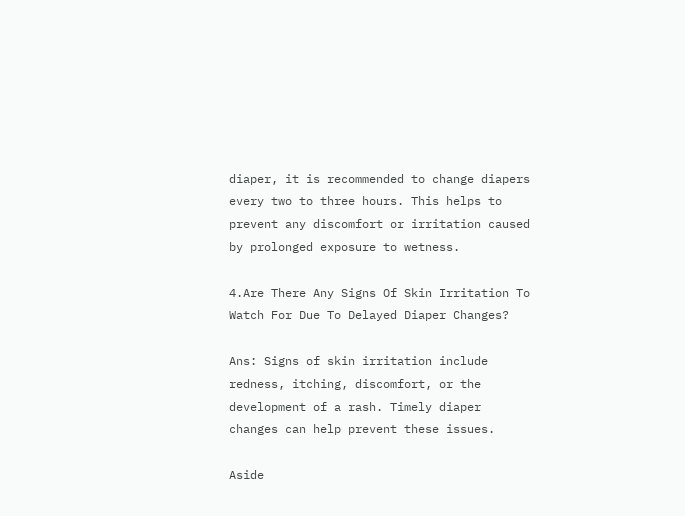diaper, it is recommended to change diapers every two to three hours. This helps to prevent any discomfort or irritation caused by prolonged exposure to wetness.

4.Are There Any Signs Of Skin Irritation To Watch For Due To Delayed Diaper Changes?

Ans: Signs of skin irritation include redness, itching, discomfort, or the development of a rash. Timely diaper changes can help prevent these issues.

Aside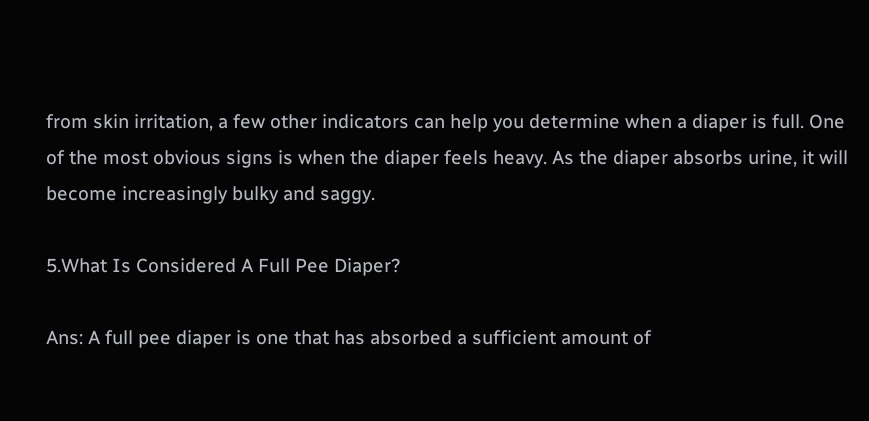from skin irritation, a few other indicators can help you determine when a diaper is full. One of the most obvious signs is when the diaper feels heavy. As the diaper absorbs urine, it will become increasingly bulky and saggy.

5.What Is Considered A Full Pee Diaper?

Ans: A full pee diaper is one that has absorbed a sufficient amount of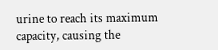urine to reach its maximum capacity, causing the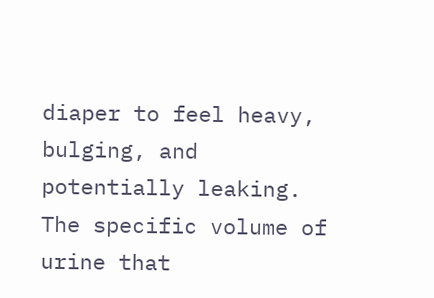diaper to feel heavy, bulging, and potentially leaking. The specific volume of urine that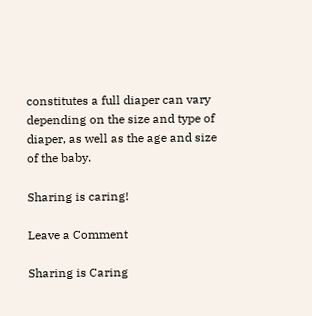constitutes a full diaper can vary depending on the size and type of diaper, as well as the age and size of the baby.

Sharing is caring!

Leave a Comment

Sharing is Caring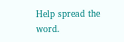Help spread the word.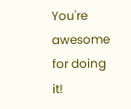You're awesome for doing it!